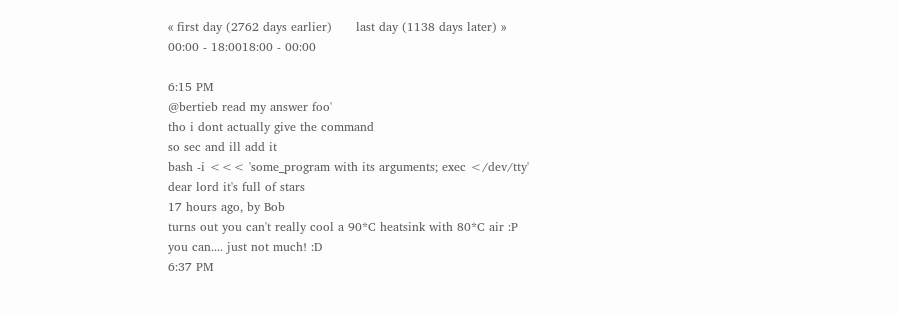« first day (2762 days earlier)      last day (1138 days later) »
00:00 - 18:0018:00 - 00:00

6:15 PM
@bertieb read my answer foo'
tho i dont actually give the command
so sec and ill add it
bash -i <<< 'some_program with its arguments; exec </dev/tty'
dear lord it's full of stars
17 hours ago, by Bob
turns out you can't really cool a 90*C heatsink with 80*C air :P
you can.... just not much! :D
6:37 PM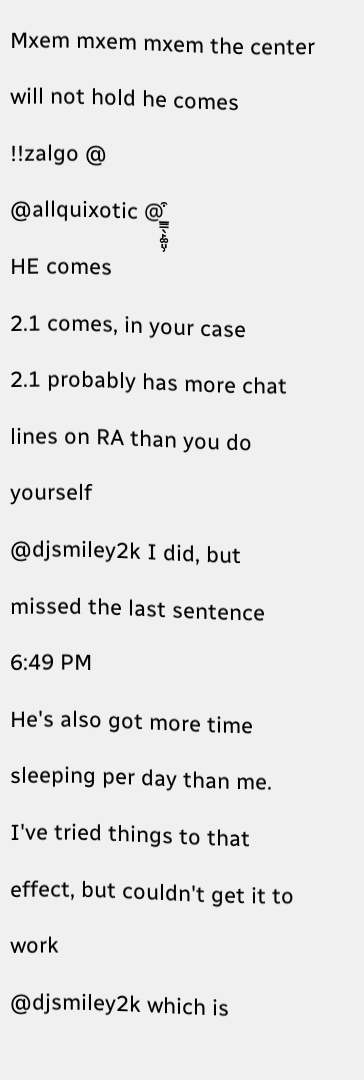Mxem mxem mxem the center will not hold he comes
!!zalgo @
@allquixotic @̲̳̖̙͚͈̹͒
HE comes
2.1 comes, in your case
2.1 probably has more chat lines on RA than you do yourself
@djsmiley2k I did, but missed the last sentence
6:49 PM
He's also got more time sleeping per day than me.
I've tried things to that effect, but couldn't get it to work
@djsmiley2k which is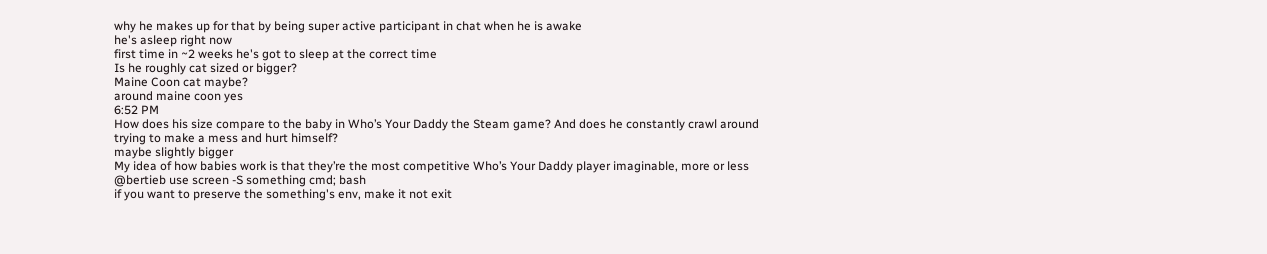why he makes up for that by being super active participant in chat when he is awake
he's asleep right now
first time in ~2 weeks he's got to sleep at the correct time
Is he roughly cat sized or bigger?
Maine Coon cat maybe?
around maine coon yes
6:52 PM
How does his size compare to the baby in Who’s Your Daddy the Steam game? And does he constantly crawl around trying to make a mess and hurt himself?
maybe slightly bigger
My idea of how babies work is that they’re the most competitive Who’s Your Daddy player imaginable, more or less
@bertieb use screen -S something cmd; bash
if you want to preserve the something's env, make it not exit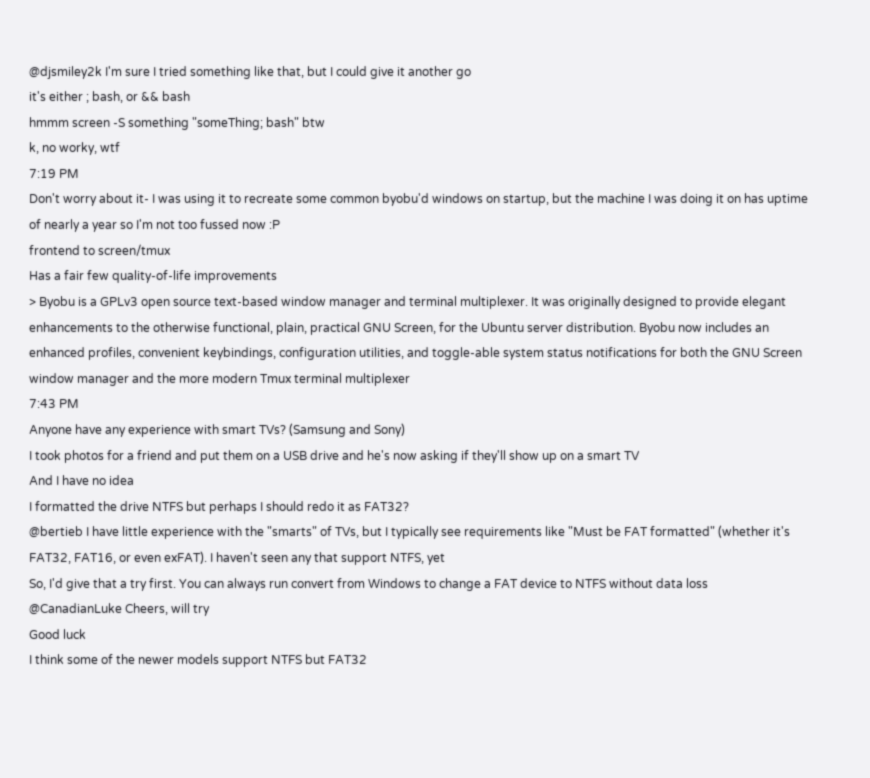@djsmiley2k I'm sure I tried something like that, but I could give it another go
it's either ; bash, or && bash
hmmm screen -S something "someThing; bash" btw
k, no worky, wtf
7:19 PM
Don't worry about it- I was using it to recreate some common byobu'd windows on startup, but the machine I was doing it on has uptime of nearly a year so I'm not too fussed now :P
frontend to screen/tmux
Has a fair few quality-of-life improvements
> Byobu is a GPLv3 open source text-based window manager and terminal multiplexer. It was originally designed to provide elegant enhancements to the otherwise functional, plain, practical GNU Screen, for the Ubuntu server distribution. Byobu now includes an enhanced profiles, convenient keybindings, configuration utilities, and toggle-able system status notifications for both the GNU Screen window manager and the more modern Tmux terminal multiplexer
7:43 PM
Anyone have any experience with smart TVs? (Samsung and Sony)
I took photos for a friend and put them on a USB drive and he's now asking if they'll show up on a smart TV
And I have no idea
I formatted the drive NTFS but perhaps I should redo it as FAT32?
@bertieb I have little experience with the "smarts" of TVs, but I typically see requirements like "Must be FAT formatted" (whether it's FAT32, FAT16, or even exFAT). I haven't seen any that support NTFS, yet
So, I'd give that a try first. You can always run convert from Windows to change a FAT device to NTFS without data loss
@CanadianLuke Cheers, will try
Good luck
I think some of the newer models support NTFS but FAT32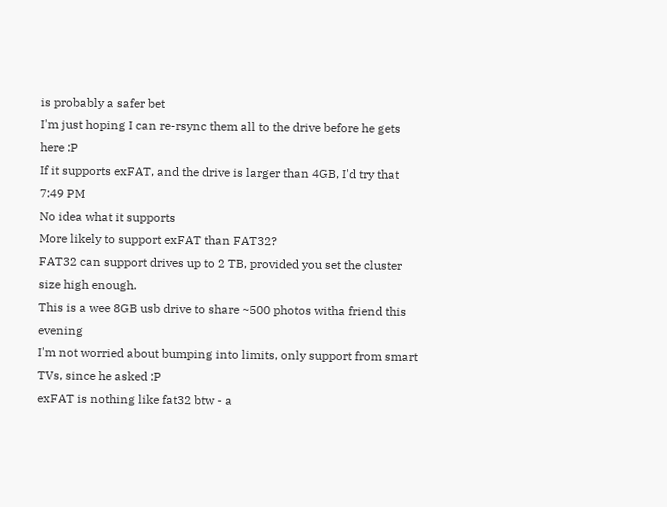is probably a safer bet
I'm just hoping I can re-rsync them all to the drive before he gets here :P
If it supports exFAT, and the drive is larger than 4GB, I'd try that
7:49 PM
No idea what it supports
More likely to support exFAT than FAT32?
FAT32 can support drives up to 2 TB, provided you set the cluster size high enough.
This is a wee 8GB usb drive to share ~500 photos witha friend this evening
I'm not worried about bumping into limits, only support from smart TVs, since he asked :P
exFAT is nothing like fat32 btw - a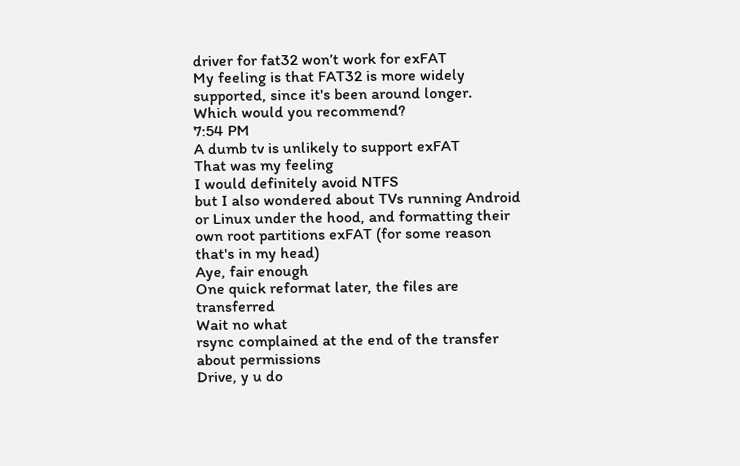driver for fat32 won’t work for exFAT
My feeling is that FAT32 is more widely supported, since it's been around longer.
Which would you recommend?
7:54 PM
A dumb tv is unlikely to support exFAT
That was my feeling
I would definitely avoid NTFS
but I also wondered about TVs running Android or Linux under the hood, and formatting their own root partitions exFAT (for some reason that's in my head)
Aye, fair enough
One quick reformat later, the files are transferred
Wait no what
rsync complained at the end of the transfer about permissions
Drive, y u do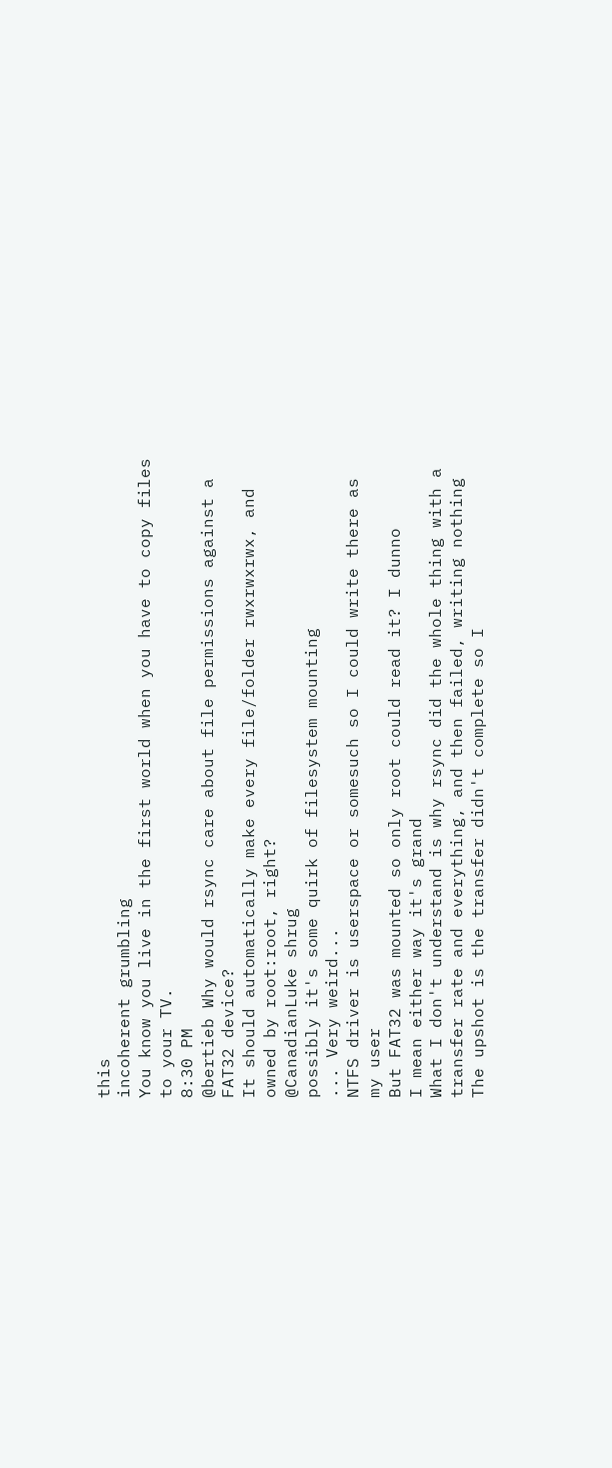this
incoherent grumbling
You know you live in the first world when you have to copy files to your TV.
8:30 PM
@bertieb Why would rsync care about file permissions against a FAT32 device?
It should automatically make every file/folder rwxrwxrwx, and owned by root:root, right?
@CanadianLuke shrug
possibly it's some quirk of filesystem mounting
... Very weird...
NTFS driver is userspace or somesuch so I could write there as my user
But FAT32 was mounted so only root could read it? I dunno
I mean either way it's grand
What I don't understand is why rsync did the whole thing with a transfer rate and everything, and then failed, writing nothing
The upshot is the transfer didn't complete so I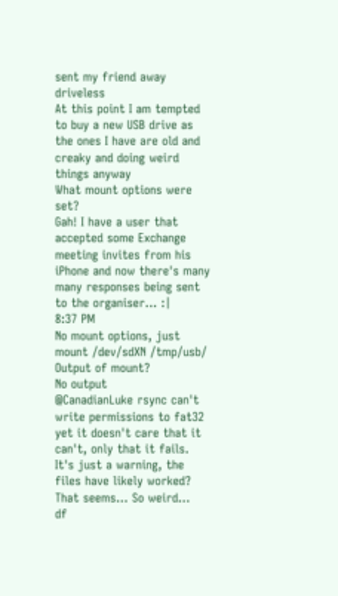sent my friend away driveless
At this point I am tempted to buy a new USB drive as the ones I have are old and creaky and doing weird things anyway
What mount options were set?
Gah! I have a user that accepted some Exchange meeting invites from his iPhone and now there's many many responses being sent to the organiser... :|
8:37 PM
No mount options, just mount /dev/sdXN /tmp/usb/
Output of mount?
No output
@CanadianLuke rsync can't write permissions to fat32
yet it doesn't care that it can't, only that it fails.
It's just a warning, the files have likely worked?
That seems... So weird...
df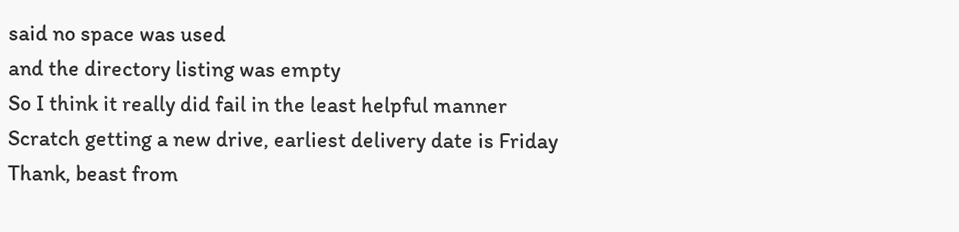said no space was used
and the directory listing was empty
So I think it really did fail in the least helpful manner
Scratch getting a new drive, earliest delivery date is Friday
Thank, beast from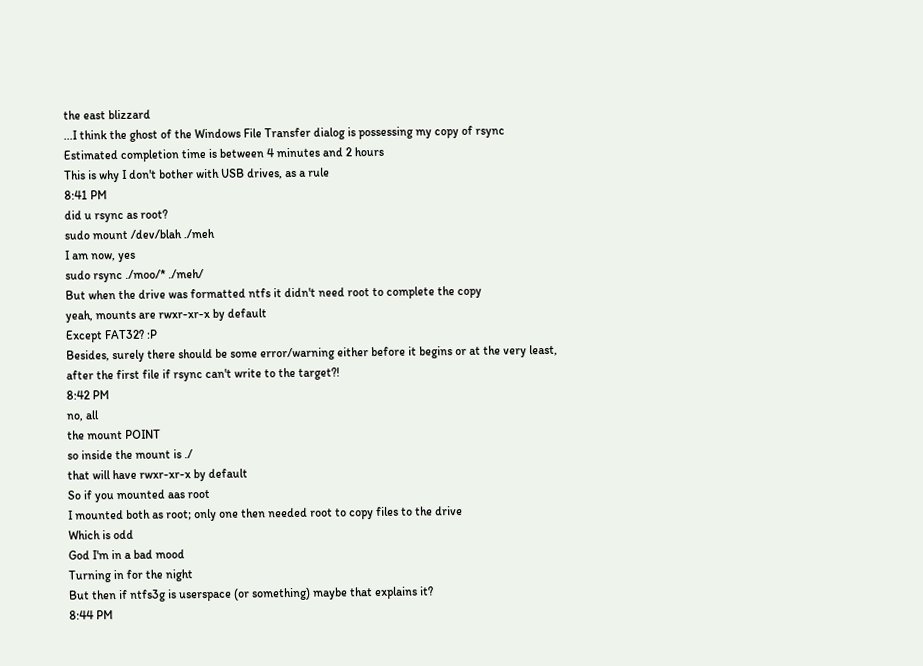the east blizzard
...I think the ghost of the Windows File Transfer dialog is possessing my copy of rsync
Estimated completion time is between 4 minutes and 2 hours
This is why I don't bother with USB drives, as a rule
8:41 PM
did u rsync as root?
sudo mount /dev/blah ./meh
I am now, yes
sudo rsync ./moo/* ./meh/
But when the drive was formatted ntfs it didn't need root to complete the copy
yeah, mounts are rwxr-xr-x by default
Except FAT32? :P
Besides, surely there should be some error/warning either before it begins or at the very least, after the first file if rsync can't write to the target?!
8:42 PM
no, all
the mount POINT
so inside the mount is ./
that will have rwxr-xr-x by default
So if you mounted aas root
I mounted both as root; only one then needed root to copy files to the drive
Which is odd
God I'm in a bad mood
Turning in for the night
But then if ntfs3g is userspace (or something) maybe that explains it?
8:44 PM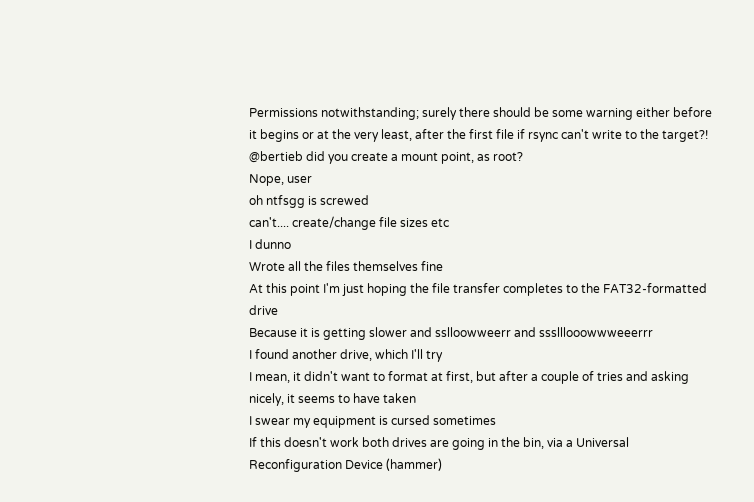Permissions notwithstanding; surely there should be some warning either before it begins or at the very least, after the first file if rsync can't write to the target?!
@bertieb did you create a mount point, as root?
Nope, user
oh ntfsgg is screwed
can't.... create/change file sizes etc
I dunno
Wrote all the files themselves fine
At this point I'm just hoping the file transfer completes to the FAT32-formatted drive
Because it is getting slower and sslloowweerr and ssslllooowwweeerrr
I found another drive, which I'll try
I mean, it didn't want to format at first, but after a couple of tries and asking nicely, it seems to have taken
I swear my equipment is cursed sometimes
If this doesn't work both drives are going in the bin, via a Universal Reconfiguration Device (hammer)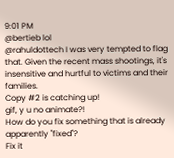9:01 PM
@bertieb lol
@rahuldottech I was very tempted to flag that. Given the recent mass shootings, it's insensitive and hurtful to victims and their families.
Copy #2 is catching up!
gif, y u no animate?!
How do you fix something that is already apparently "fixed"?
Fix it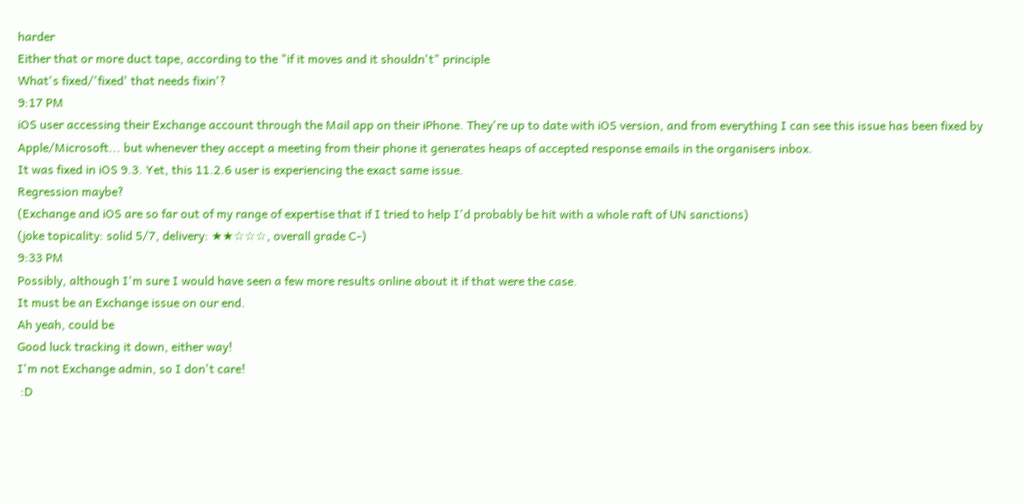harder
Either that or more duct tape, according to the "if it moves and it shouldn't" principle
What's fixed/'fixed' that needs fixin'?
9:17 PM
iOS user accessing their Exchange account through the Mail app on their iPhone. They're up to date with iOS version, and from everything I can see this issue has been fixed by Apple/Microsoft... but whenever they accept a meeting from their phone it generates heaps of accepted response emails in the organisers inbox.
It was fixed in iOS 9.3. Yet, this 11.2.6 user is experiencing the exact same issue.
Regression maybe?
(Exchange and iOS are so far out of my range of expertise that if I tried to help I'd probably be hit with a whole raft of UN sanctions)
(joke topicality: solid 5/7, delivery: ★★☆☆☆, overall grade C-)
9:33 PM
Possibly, although I'm sure I would have seen a few more results online about it if that were the case.
It must be an Exchange issue on our end.
Ah yeah, could be
Good luck tracking it down, either way!
I'm not Exchange admin, so I don't care!
 :D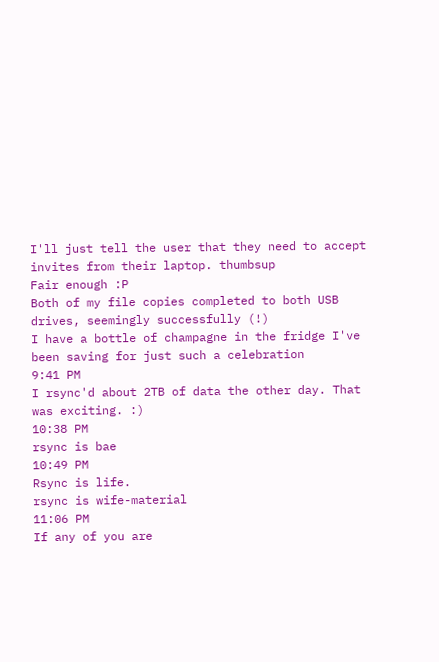I'll just tell the user that they need to accept invites from their laptop. thumbsup
Fair enough :P
Both of my file copies completed to both USB drives, seemingly successfully (!)
I have a bottle of champagne in the fridge I've been saving for just such a celebration
9:41 PM
I rsync'd about 2TB of data the other day. That was exciting. :)
10:38 PM
rsync is bae
10:49 PM
Rsync is life.
rsync is wife-material
11:06 PM
If any of you are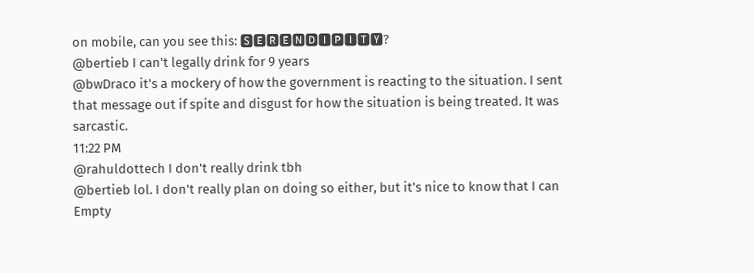on mobile, can you see this: 🆂🅴🆁🅴🅽🅳🅸🅿🅸🆃🆈?
@bertieb I can't legally drink for 9 years
@bwDraco it's a mockery of how the government is reacting to the situation. I sent that message out if spite and disgust for how the situation is being treated. It was sarcastic.
11:22 PM
@rahuldottech I don't really drink tbh
@bertieb lol. I don't really plan on doing so either, but it's nice to know that I can
Empty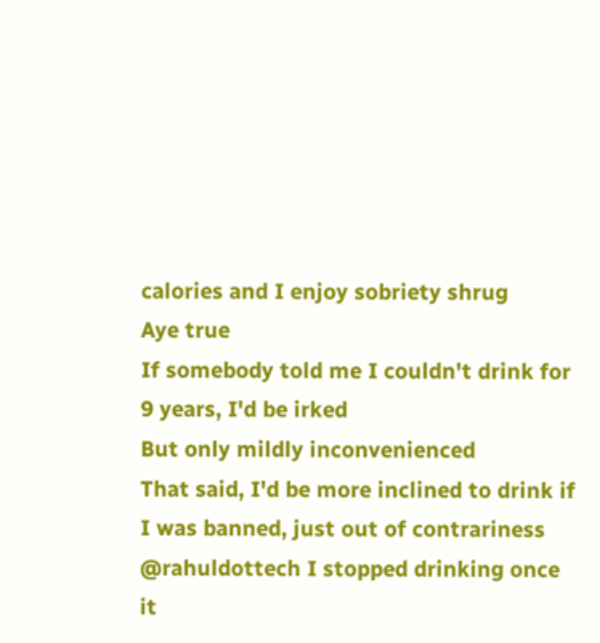calories and I enjoy sobriety shrug
Aye true
If somebody told me I couldn't drink for 9 years, I'd be irked
But only mildly inconvenienced
That said, I'd be more inclined to drink if I was banned, just out of contrariness
@rahuldottech I stopped drinking once it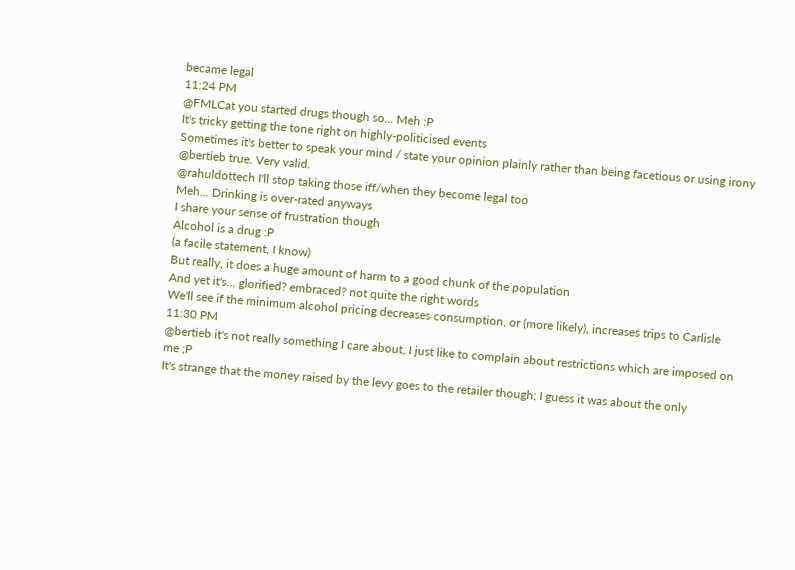became legal
11:24 PM
@FMLCat you started drugs though so... Meh :P
It's tricky getting the tone right on highly-politicised events
Sometimes it's better to speak your mind / state your opinion plainly rather than being facetious or using irony
@bertieb true. Very valid.
@rahuldottech I'll stop taking those iff/when they become legal too
Meh... Drinking is over-rated anyways
I share your sense of frustration though
Alcohol is a drug :P
(a facile statement, I know)
But really, it does a huge amount of harm to a good chunk of the population
And yet it's... glorified? embraced? not quite the right words
We'll see if the minimum alcohol pricing decreases consumption, or (more likely), increases trips to Carlisle
11:30 PM
@bertieb it's not really something I care about, I just like to complain about restrictions which are imposed on me ;P
It's strange that the money raised by the levy goes to the retailer though; I guess it was about the only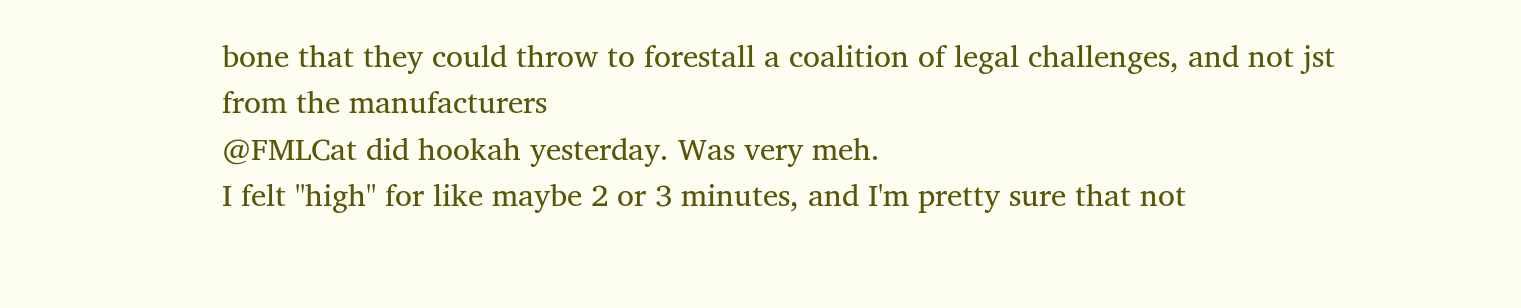bone that they could throw to forestall a coalition of legal challenges, and not jst from the manufacturers
@FMLCat did hookah yesterday. Was very meh.
I felt "high" for like maybe 2 or 3 minutes, and I'm pretty sure that not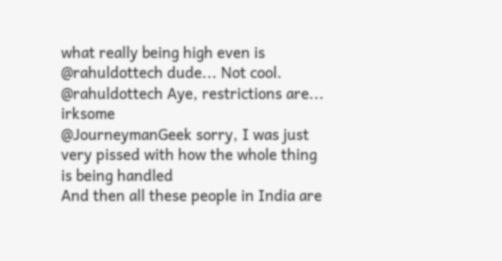what really being high even is
@rahuldottech dude... Not cool.
@rahuldottech Aye, restrictions are... irksome
@JourneymanGeek sorry, I was just very pissed with how the whole thing is being handled
And then all these people in India are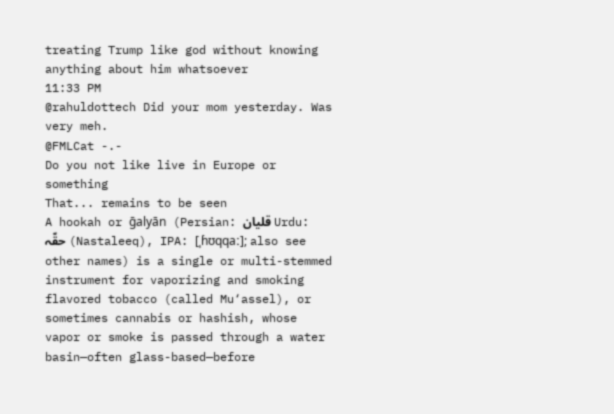treating Trump like god without knowing anything about him whatsoever
11:33 PM
@rahuldottech Did your mom yesterday. Was very meh.
@FMLCat -.-
Do you not like live in Europe or something
That... remains to be seen
A hookah or ḡalyān (Persian: قلیان Urdu: حقّہ (Nastaleeq), IPA: [ˌɦʊqqaː]; also see other names) is a single or multi-stemmed instrument for vaporizing and smoking flavored tobacco (called Mu‘assel), or sometimes cannabis or hashish, whose vapor or smoke is passed through a water basin—often glass-based—before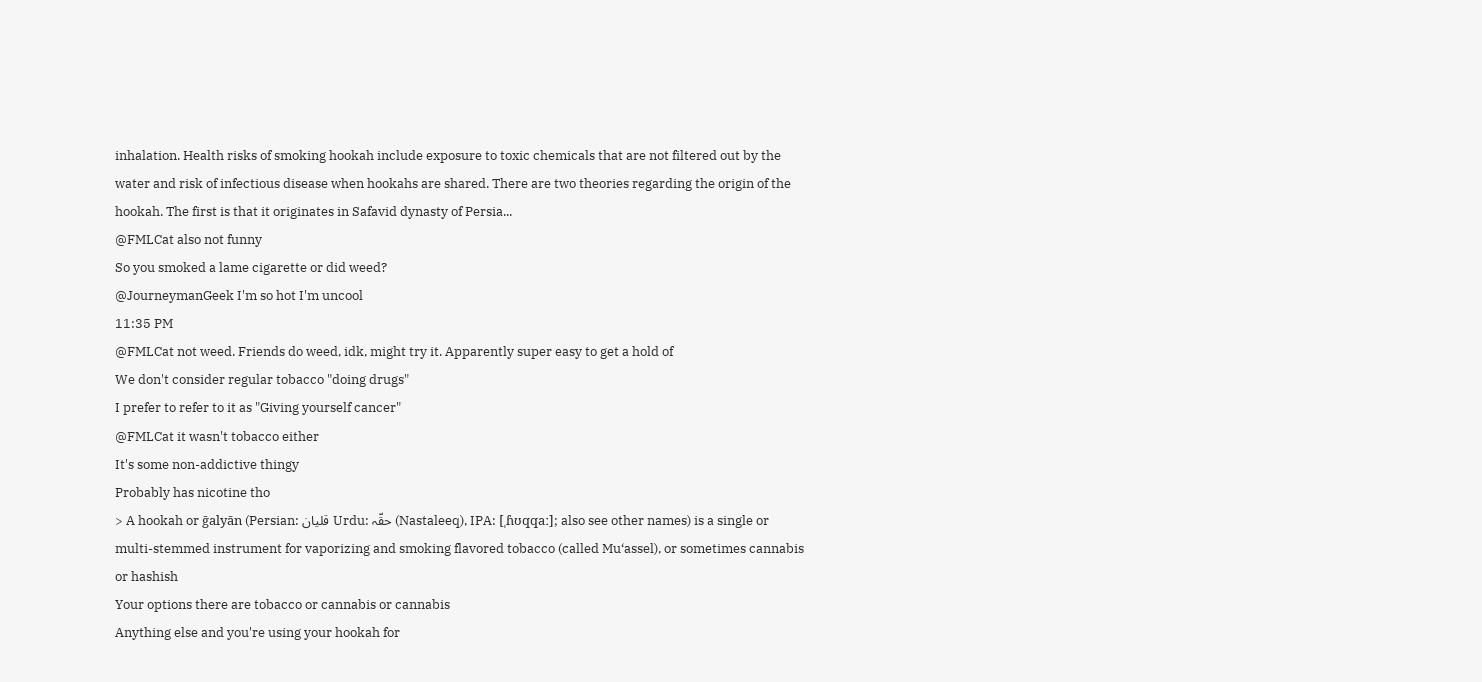inhalation. Health risks of smoking hookah include exposure to toxic chemicals that are not filtered out by the water and risk of infectious disease when hookahs are shared. There are two theories regarding the origin of the hookah. The first is that it originates in Safavid dynasty of Persia...
@FMLCat also not funny
So you smoked a lame cigarette or did weed?
@JourneymanGeek I'm so hot I'm uncool
11:35 PM
@FMLCat not weed. Friends do weed, idk, might try it. Apparently super easy to get a hold of
We don't consider regular tobacco "doing drugs"
I prefer to refer to it as "Giving yourself cancer"
@FMLCat it wasn't tobacco either
It's some non-addictive thingy
Probably has nicotine tho
> A hookah or ḡalyān (Persian: قلیان Urdu: حقّہ (Nastaleeq), IPA: [ˌɦʊqqaː]; also see other names) is a single or multi-stemmed instrument for vaporizing and smoking flavored tobacco (called Mu‘assel), or sometimes cannabis or hashish
Your options there are tobacco or cannabis or cannabis
Anything else and you're using your hookah for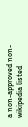a non-approved non-wikipedia listed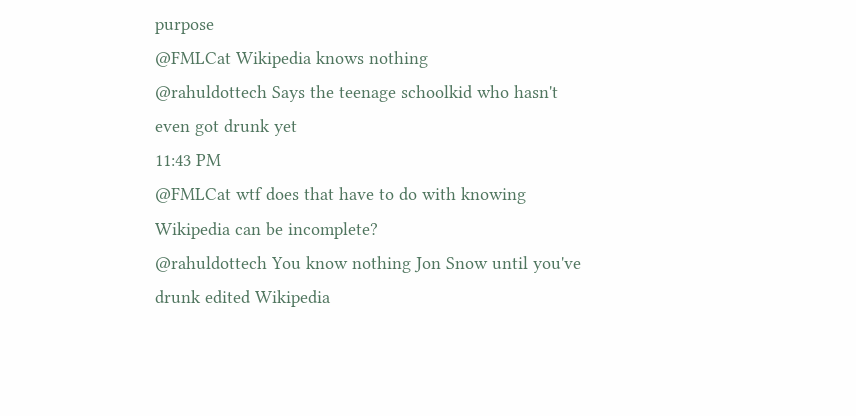purpose
@FMLCat Wikipedia knows nothing
@rahuldottech Says the teenage schoolkid who hasn't even got drunk yet
11:43 PM
@FMLCat wtf does that have to do with knowing Wikipedia can be incomplete?
@rahuldottech You know nothing Jon Snow until you've drunk edited Wikipedia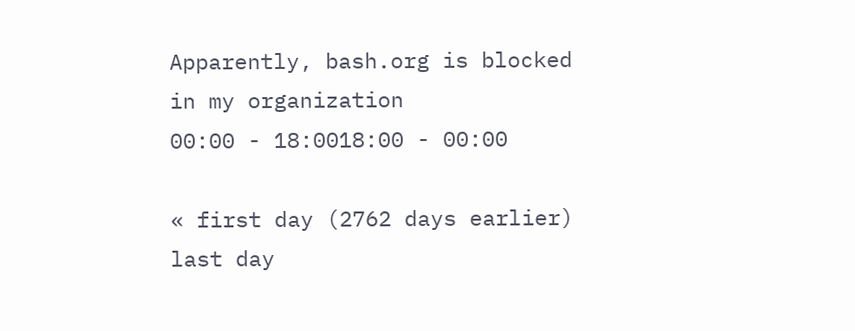Apparently, bash.org is blocked in my organization
00:00 - 18:0018:00 - 00:00

« first day (2762 days earlier)      last day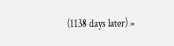(1138 days later) »